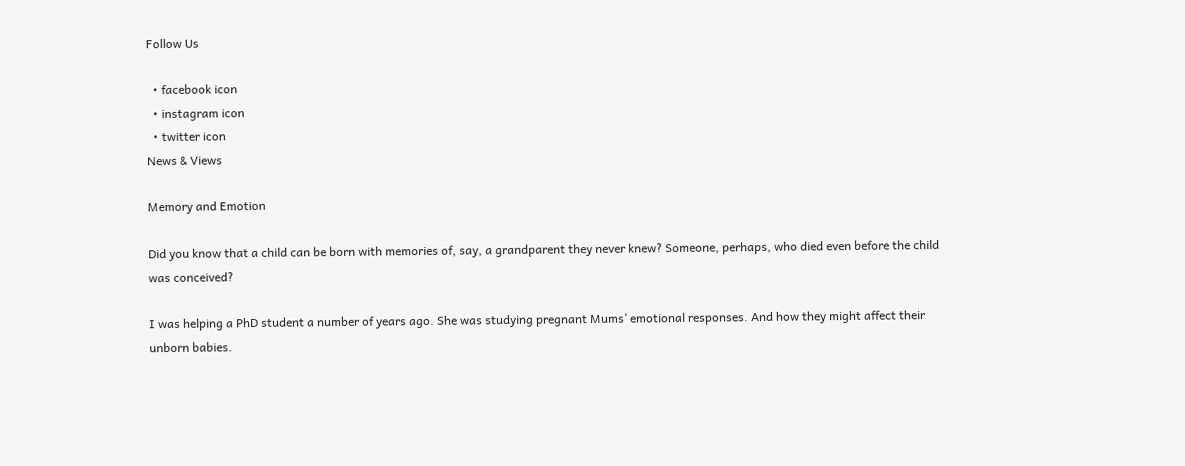Follow Us

  • facebook icon
  • instagram icon
  • twitter icon
News & Views

Memory and Emotion

Did you know that a child can be born with memories of, say, a grandparent they never knew? Someone, perhaps, who died even before the child was conceived?

I was helping a PhD student a number of years ago. She was studying pregnant Mums’ emotional responses. And how they might affect their unborn babies.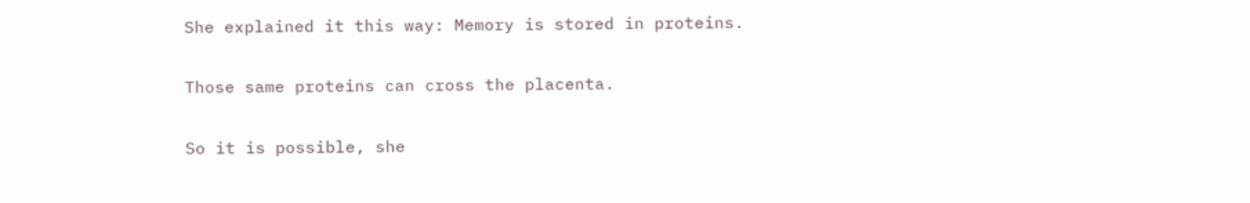She explained it this way: Memory is stored in proteins.

Those same proteins can cross the placenta.

So it is possible, she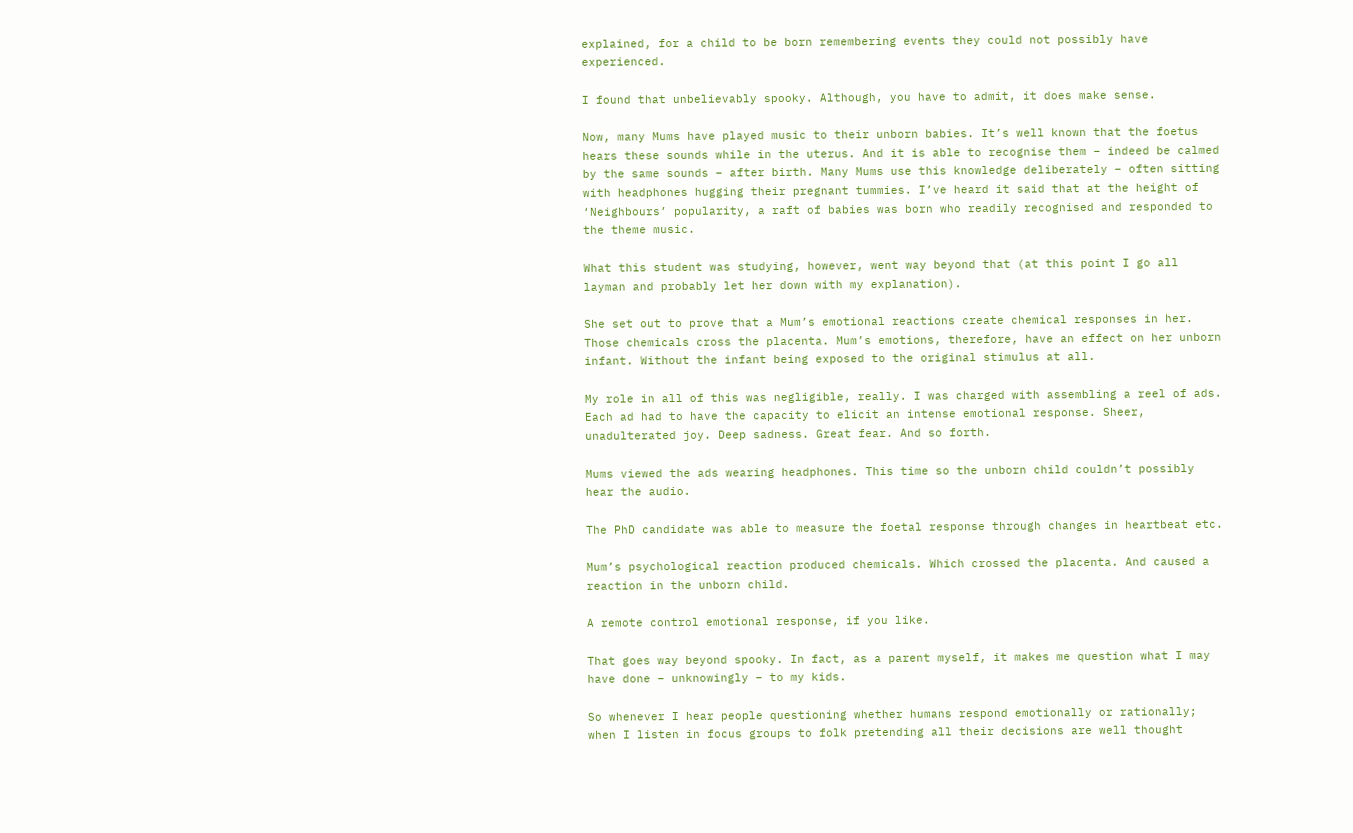explained, for a child to be born remembering events they could not possibly have experienced.

I found that unbelievably spooky. Although, you have to admit, it does make sense.

Now, many Mums have played music to their unborn babies. It’s well known that the foetus hears these sounds while in the uterus. And it is able to recognise them – indeed be calmed by the same sounds – after birth. Many Mums use this knowledge deliberately – often sitting with headphones hugging their pregnant tummies. I’ve heard it said that at the height of ‘Neighbours’ popularity, a raft of babies was born who readily recognised and responded to the theme music.

What this student was studying, however, went way beyond that (at this point I go all layman and probably let her down with my explanation).

She set out to prove that a Mum’s emotional reactions create chemical responses in her. Those chemicals cross the placenta. Mum’s emotions, therefore, have an effect on her unborn infant. Without the infant being exposed to the original stimulus at all.

My role in all of this was negligible, really. I was charged with assembling a reel of ads. Each ad had to have the capacity to elicit an intense emotional response. Sheer, unadulterated joy. Deep sadness. Great fear. And so forth.

Mums viewed the ads wearing headphones. This time so the unborn child couldn’t possibly hear the audio.

The PhD candidate was able to measure the foetal response through changes in heartbeat etc.

Mum’s psychological reaction produced chemicals. Which crossed the placenta. And caused a reaction in the unborn child.

A remote control emotional response, if you like.

That goes way beyond spooky. In fact, as a parent myself, it makes me question what I may have done – unknowingly – to my kids.

So whenever I hear people questioning whether humans respond emotionally or rationally; when I listen in focus groups to folk pretending all their decisions are well thought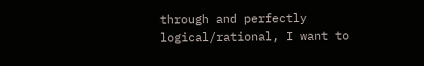through and perfectly logical/rational, I want to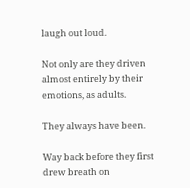laugh out loud.

Not only are they driven almost entirely by their emotions, as adults.

They always have been.

Way back before they first drew breath on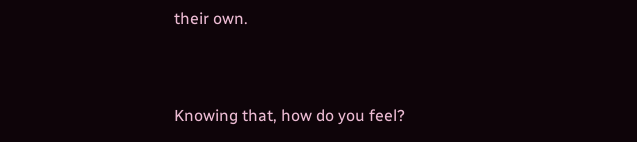their own.


Knowing that, how do you feel?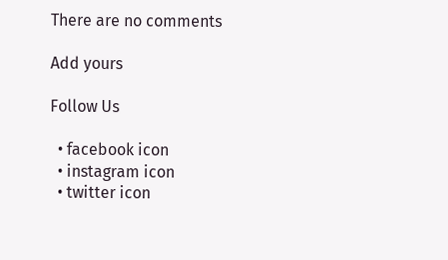There are no comments

Add yours

Follow Us

  • facebook icon
  • instagram icon
  • twitter icon